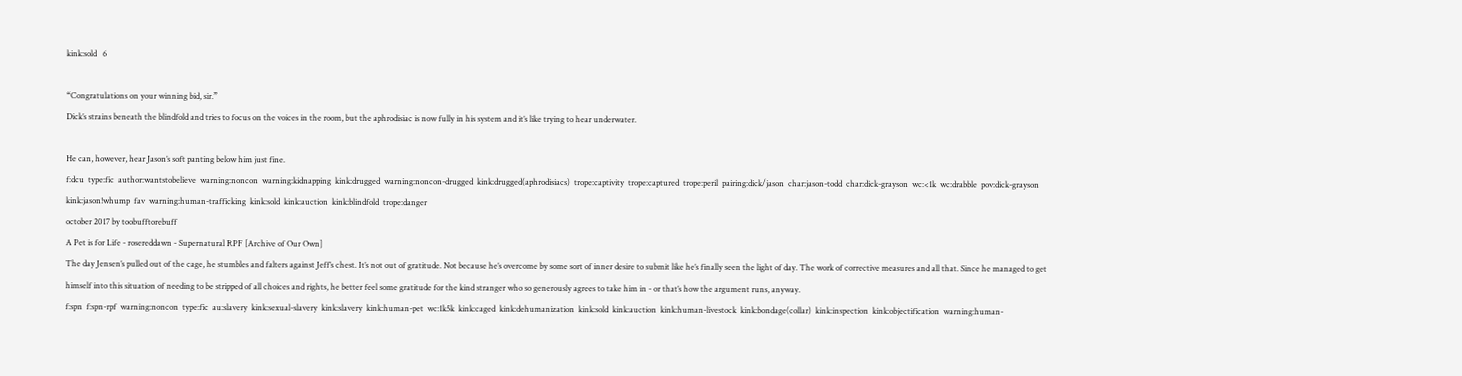kink:sold   6

“Congratulations on your winning bid, sir.”
Dick’s strains beneath the blindfold and tries to focus on the voices in the room, but the aphrodisiac is now fully in his system and it’s like trying to hear underwater.

He can, however, hear Jason’s soft panting below him just fine.
f:dcu  type:fic  author:wantstobelieve  warning:noncon  warning:kidnapping  kink:drugged  warning:noncon-drugged  kink:drugged(aphrodisiacs)  trope:captivity  trope:captured  trope:peril  pairing:dick/jason  char:jason-todd  char:dick-grayson  wc:<1k  wc:drabble  pov:dick-grayson  kink:jason!whump  fav  warning:human-trafficking  kink:sold  kink:auction  kink:blindfold  trope:danger
october 2017 by toobufftorebuff
A Pet is for Life - rosereddawn - Supernatural RPF [Archive of Our Own]
The day Jensen’s pulled out of the cage, he stumbles and falters against Jeff’s chest. It’s not out of gratitude. Not because he’s overcome by some sort of inner desire to submit like he’s finally seen the light of day. The work of corrective measures and all that. Since he managed to get himself into this situation of needing to be stripped of all choices and rights, he better feel some gratitude for the kind stranger who so generously agrees to take him in - or that’s how the argument runs, anyway.
f:spn  f:spn-rpf  warning:noncon  type:fic  au:slavery  kink:sexual-slavery  kink:slavery  kink:human-pet  wc:1k5k  kink:caged  kink:dehumanization  kink:sold  kink:auction  kink:human-livestock  kink:bondage(collar)  kink:inspection  kink:objectification  warning:human-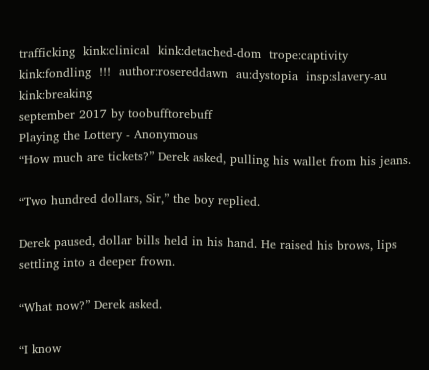trafficking  kink:clinical  kink:detached-dom  trope:captivity  kink:fondling  !!!  author:rosereddawn  au:dystopia  insp:slavery-au  kink:breaking
september 2017 by toobufftorebuff
Playing the Lottery - Anonymous
“How much are tickets?” Derek asked, pulling his wallet from his jeans.

“Two hundred dollars, Sir,” the boy replied.

Derek paused, dollar bills held in his hand. He raised his brows, lips settling into a deeper frown.

“What now?” Derek asked.

“I know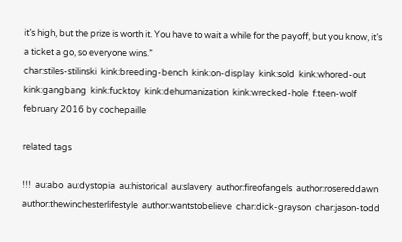it’s high, but the prize is worth it. You have to wait a while for the payoff, but you know, it’s a ticket a go, so everyone wins.”
char:stiles-stilinski  kink:breeding-bench  kink:on-display  kink:sold  kink:whored-out  kink:gangbang  kink:fucktoy  kink:dehumanization  kink:wrecked-hole  f:teen-wolf
february 2016 by cochepaille

related tags

!!!  au:abo  au:dystopia  au:historical  au:slavery  author:fireofangels  author:rosereddawn  author:thewinchesterlifestyle  author:wantstobelieve  char:dick-grayson  char:jason-todd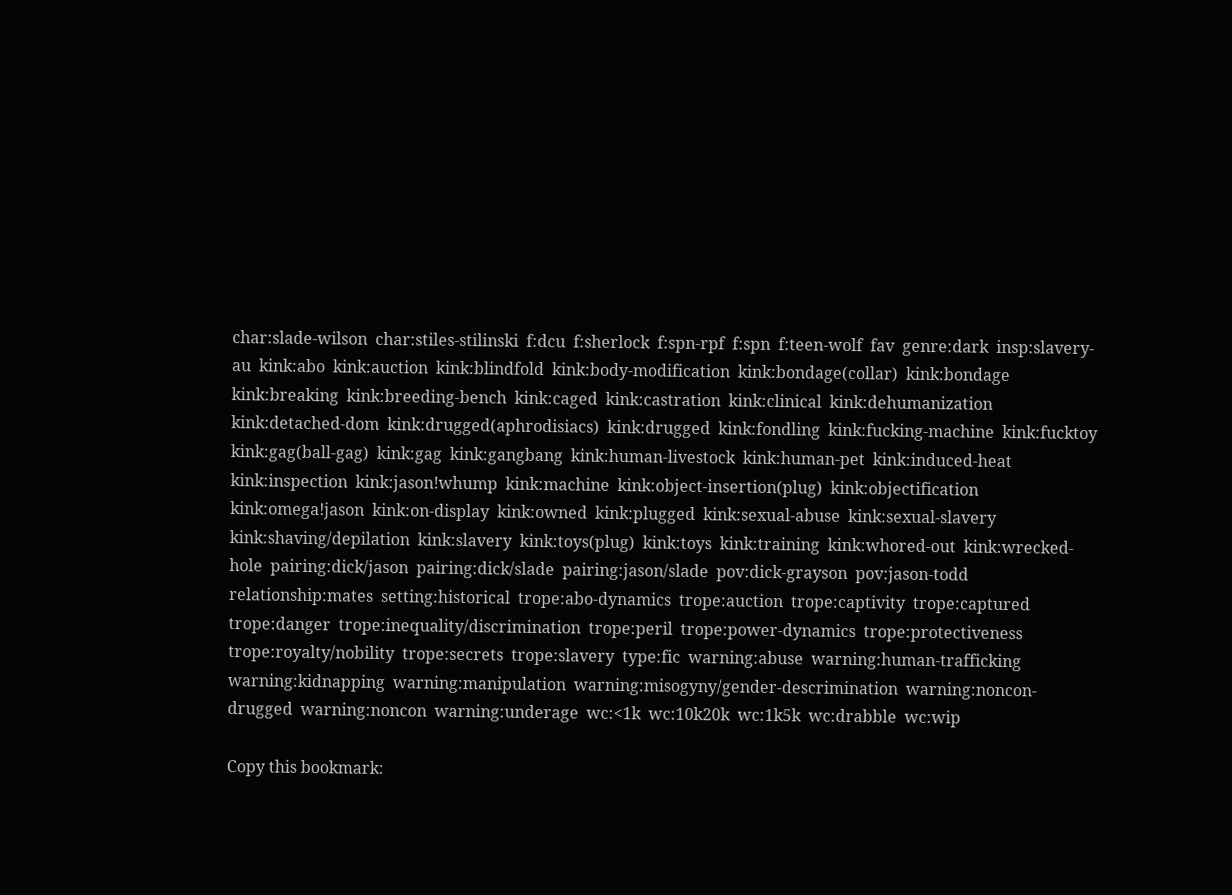char:slade-wilson  char:stiles-stilinski  f:dcu  f:sherlock  f:spn-rpf  f:spn  f:teen-wolf  fav  genre:dark  insp:slavery-au  kink:abo  kink:auction  kink:blindfold  kink:body-modification  kink:bondage(collar)  kink:bondage  kink:breaking  kink:breeding-bench  kink:caged  kink:castration  kink:clinical  kink:dehumanization  kink:detached-dom  kink:drugged(aphrodisiacs)  kink:drugged  kink:fondling  kink:fucking-machine  kink:fucktoy  kink:gag(ball-gag)  kink:gag  kink:gangbang  kink:human-livestock  kink:human-pet  kink:induced-heat  kink:inspection  kink:jason!whump  kink:machine  kink:object-insertion(plug)  kink:objectification  kink:omega!jason  kink:on-display  kink:owned  kink:plugged  kink:sexual-abuse  kink:sexual-slavery  kink:shaving/depilation  kink:slavery  kink:toys(plug)  kink:toys  kink:training  kink:whored-out  kink:wrecked-hole  pairing:dick/jason  pairing:dick/slade  pairing:jason/slade  pov:dick-grayson  pov:jason-todd  relationship:mates  setting:historical  trope:abo-dynamics  trope:auction  trope:captivity  trope:captured  trope:danger  trope:inequality/discrimination  trope:peril  trope:power-dynamics  trope:protectiveness  trope:royalty/nobility  trope:secrets  trope:slavery  type:fic  warning:abuse  warning:human-trafficking  warning:kidnapping  warning:manipulation  warning:misogyny/gender-descrimination  warning:noncon-drugged  warning:noncon  warning:underage  wc:<1k  wc:10k20k  wc:1k5k  wc:drabble  wc:wip

Copy this bookmark: